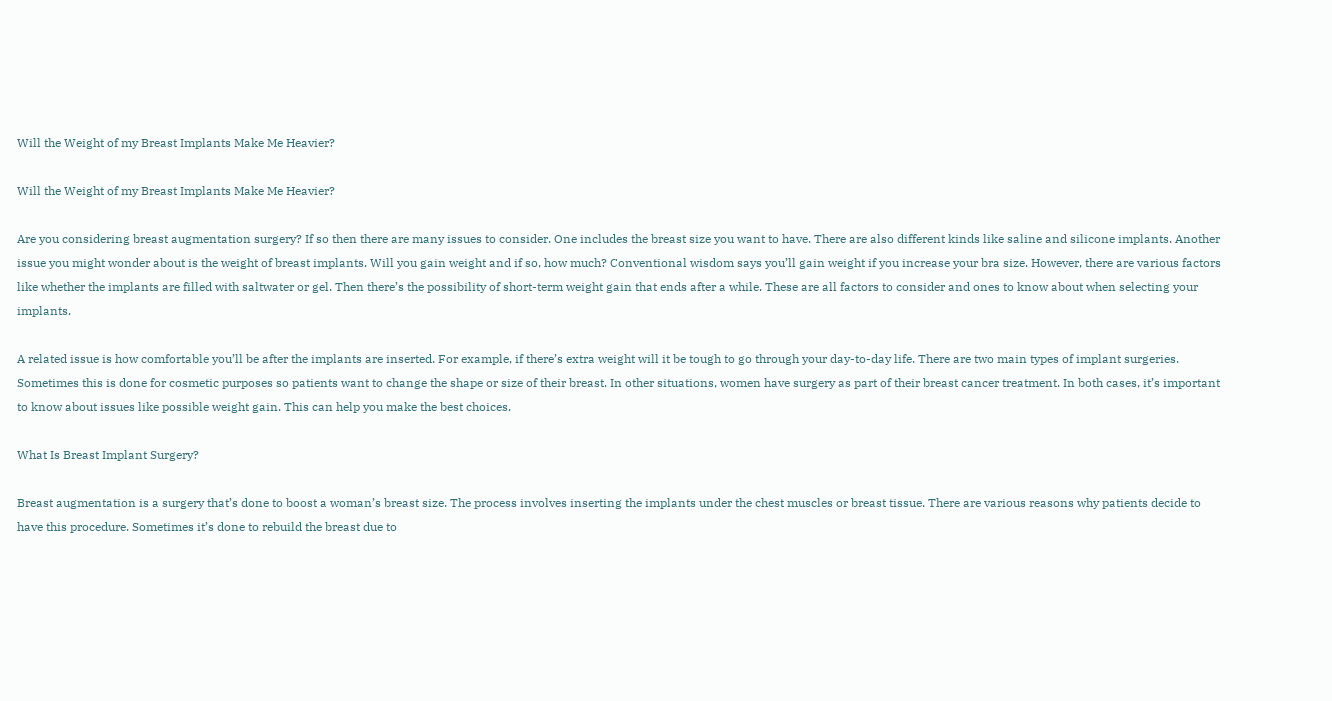Will the Weight of my Breast Implants Make Me Heavier?

Will the Weight of my Breast Implants Make Me Heavier?

Are you considering breast augmentation surgery? If so then there are many issues to consider. One includes the breast size you want to have. There are also different kinds like saline and silicone implants. Another issue you might wonder about is the weight of breast implants. Will you gain weight and if so, how much? Conventional wisdom says you’ll gain weight if you increase your bra size. However, there are various factors like whether the implants are filled with saltwater or gel. Then there’s the possibility of short-term weight gain that ends after a while. These are all factors to consider and ones to know about when selecting your implants.

A related issue is how comfortable you’ll be after the implants are inserted. For example, if there’s extra weight will it be tough to go through your day-to-day life. There are two main types of implant surgeries. Sometimes this is done for cosmetic purposes so patients want to change the shape or size of their breast. In other situations, women have surgery as part of their breast cancer treatment. In both cases, it’s important to know about issues like possible weight gain. This can help you make the best choices.

What Is Breast Implant Surgery?

Breast augmentation is a surgery that’s done to boost a woman’s breast size. The process involves inserting the implants under the chest muscles or breast tissue. There are various reasons why patients decide to have this procedure. Sometimes it’s done to rebuild the breast due to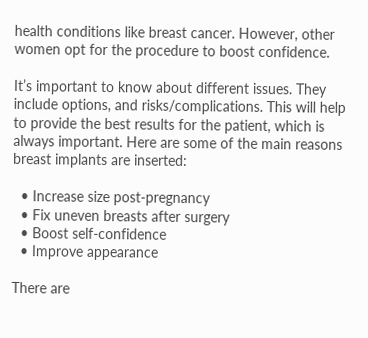health conditions like breast cancer. However, other women opt for the procedure to boost confidence.

It’s important to know about different issues. They include options, and risks/complications. This will help to provide the best results for the patient, which is always important. Here are some of the main reasons breast implants are inserted:

  • Increase size post-pregnancy
  • Fix uneven breasts after surgery
  • Boost self-confidence
  • Improve appearance

There are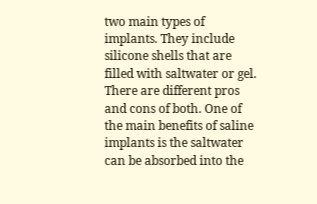two main types of implants. They include silicone shells that are filled with saltwater or gel. There are different pros and cons of both. One of the main benefits of saline implants is the saltwater can be absorbed into the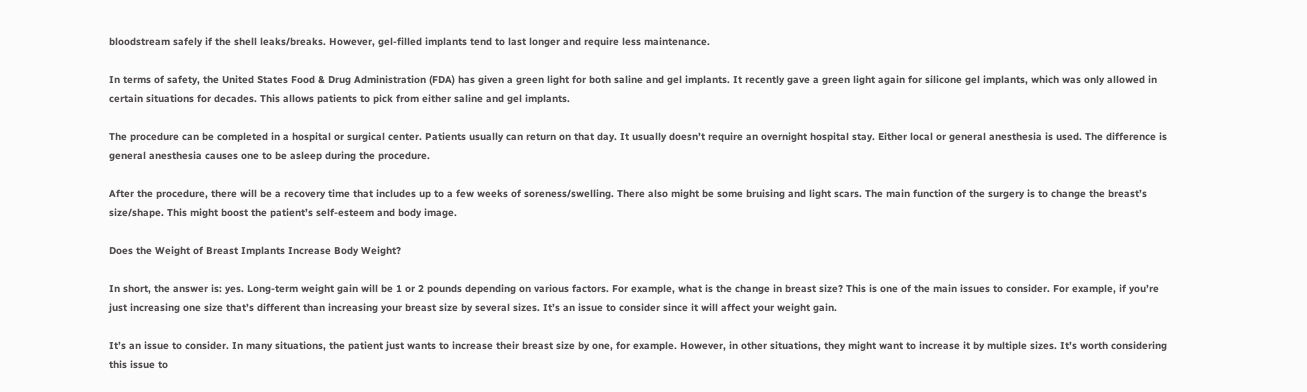bloodstream safely if the shell leaks/breaks. However, gel-filled implants tend to last longer and require less maintenance.

In terms of safety, the United States Food & Drug Administration (FDA) has given a green light for both saline and gel implants. It recently gave a green light again for silicone gel implants, which was only allowed in certain situations for decades. This allows patients to pick from either saline and gel implants.

The procedure can be completed in a hospital or surgical center. Patients usually can return on that day. It usually doesn’t require an overnight hospital stay. Either local or general anesthesia is used. The difference is general anesthesia causes one to be asleep during the procedure.

After the procedure, there will be a recovery time that includes up to a few weeks of soreness/swelling. There also might be some bruising and light scars. The main function of the surgery is to change the breast’s size/shape. This might boost the patient’s self-esteem and body image.

Does the Weight of Breast Implants Increase Body Weight?

In short, the answer is: yes. Long-term weight gain will be 1 or 2 pounds depending on various factors. For example, what is the change in breast size? This is one of the main issues to consider. For example, if you’re just increasing one size that’s different than increasing your breast size by several sizes. It’s an issue to consider since it will affect your weight gain.

It’s an issue to consider. In many situations, the patient just wants to increase their breast size by one, for example. However, in other situations, they might want to increase it by multiple sizes. It’s worth considering this issue to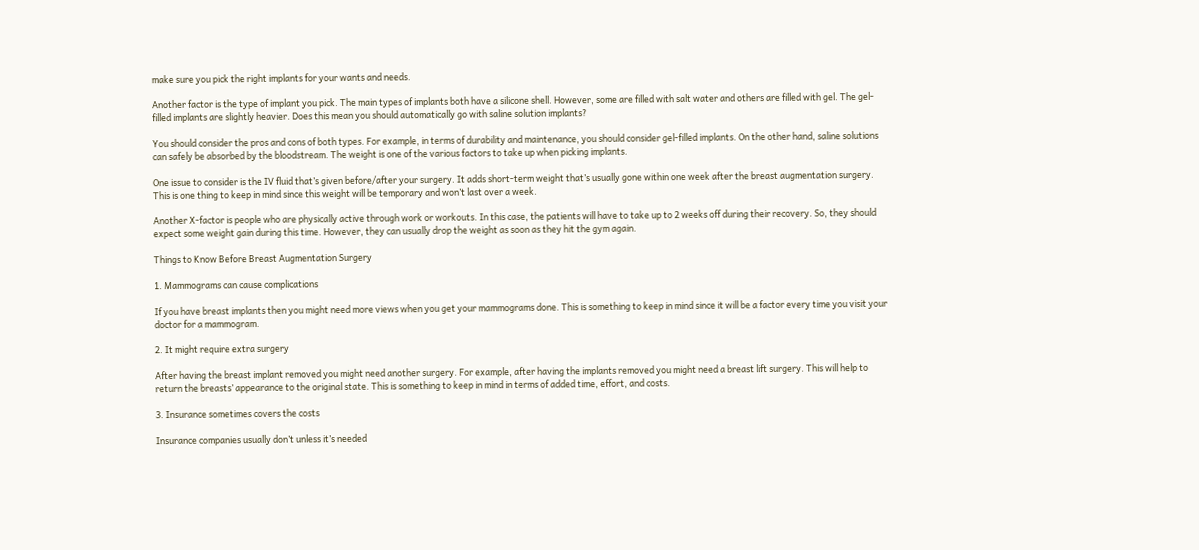make sure you pick the right implants for your wants and needs.

Another factor is the type of implant you pick. The main types of implants both have a silicone shell. However, some are filled with salt water and others are filled with gel. The gel-filled implants are slightly heavier. Does this mean you should automatically go with saline solution implants?

You should consider the pros and cons of both types. For example, in terms of durability and maintenance, you should consider gel-filled implants. On the other hand, saline solutions can safely be absorbed by the bloodstream. The weight is one of the various factors to take up when picking implants.

One issue to consider is the IV fluid that’s given before/after your surgery. It adds short-term weight that’s usually gone within one week after the breast augmentation surgery. This is one thing to keep in mind since this weight will be temporary and won’t last over a week.

Another X-factor is people who are physically active through work or workouts. In this case, the patients will have to take up to 2 weeks off during their recovery. So, they should expect some weight gain during this time. However, they can usually drop the weight as soon as they hit the gym again.

Things to Know Before Breast Augmentation Surgery

1. Mammograms can cause complications

If you have breast implants then you might need more views when you get your mammograms done. This is something to keep in mind since it will be a factor every time you visit your doctor for a mammogram.

2. It might require extra surgery

After having the breast implant removed you might need another surgery. For example, after having the implants removed you might need a breast lift surgery. This will help to return the breasts’ appearance to the original state. This is something to keep in mind in terms of added time, effort, and costs.

3. Insurance sometimes covers the costs

Insurance companies usually don’t unless it’s needed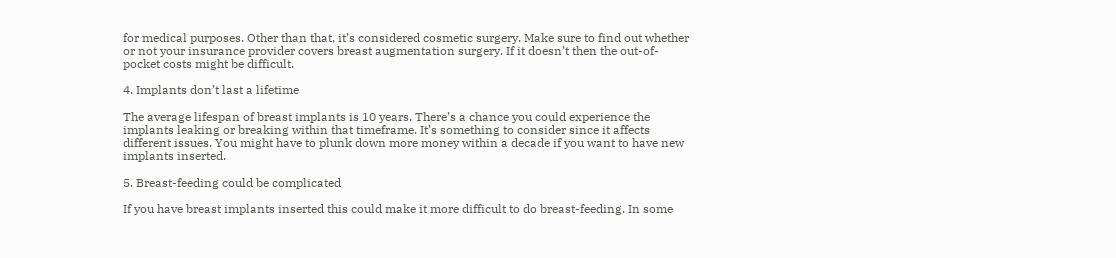for medical purposes. Other than that, it’s considered cosmetic surgery. Make sure to find out whether or not your insurance provider covers breast augmentation surgery. If it doesn’t then the out-of-pocket costs might be difficult.

4. Implants don’t last a lifetime

The average lifespan of breast implants is 10 years. There’s a chance you could experience the implants leaking or breaking within that timeframe. It’s something to consider since it affects different issues. You might have to plunk down more money within a decade if you want to have new implants inserted.

5. Breast-feeding could be complicated

If you have breast implants inserted this could make it more difficult to do breast-feeding. In some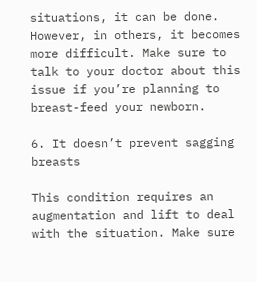situations, it can be done. However, in others, it becomes more difficult. Make sure to talk to your doctor about this issue if you’re planning to breast-feed your newborn.

6. It doesn’t prevent sagging breasts

This condition requires an augmentation and lift to deal with the situation. Make sure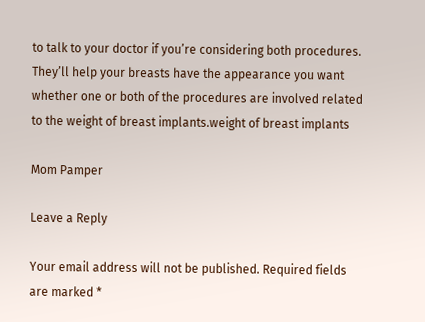to talk to your doctor if you’re considering both procedures. They’ll help your breasts have the appearance you want whether one or both of the procedures are involved related to the weight of breast implants.weight of breast implants

Mom Pamper

Leave a Reply

Your email address will not be published. Required fields are marked *